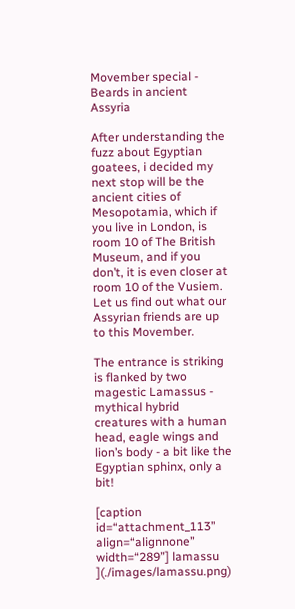Movember special - Beards in ancient Assyria

After understanding the fuzz about Egyptian goatees, i decided my next stop will be the ancient cities of Mesopotamia, which if you live in London, is room 10 of The British Museum, and if you don’t, it is even closer at room 10 of the Vusiem. Let us find out what our Assyrian friends are up to this Movember.

The entrance is striking is flanked by two magestic Lamassus - mythical hybrid creatures with a human head, eagle wings and lion’s body - a bit like the Egyptian sphinx, only a bit!

[caption id=“attachment_113” align=“alignnone” width=“289”] lamassu ](./images/lamassu.png)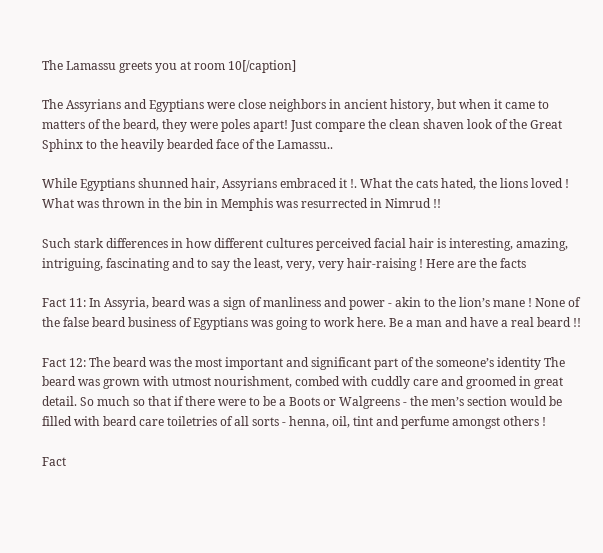The Lamassu greets you at room 10[/caption]

The Assyrians and Egyptians were close neighbors in ancient history, but when it came to matters of the beard, they were poles apart! Just compare the clean shaven look of the Great Sphinx to the heavily bearded face of the Lamassu..

While Egyptians shunned hair, Assyrians embraced it !. What the cats hated, the lions loved ! What was thrown in the bin in Memphis was resurrected in Nimrud !!

Such stark differences in how different cultures perceived facial hair is interesting, amazing, intriguing, fascinating and to say the least, very, very hair-raising ! Here are the facts

Fact 11: In Assyria, beard was a sign of manliness and power - akin to the lion’s mane ! None of the false beard business of Egyptians was going to work here. Be a man and have a real beard !!

Fact 12: The beard was the most important and significant part of the someone’s identity The beard was grown with utmost nourishment, combed with cuddly care and groomed in great detail. So much so that if there were to be a Boots or Walgreens - the men’s section would be filled with beard care toiletries of all sorts - henna, oil, tint and perfume amongst others !

Fact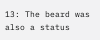13: The beard was also a status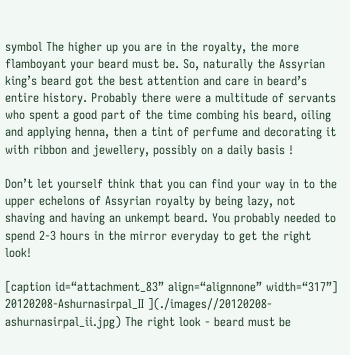symbol The higher up you are in the royalty, the more flamboyant your beard must be. So, naturally the Assyrian king’s beard got the best attention and care in beard’s entire history. Probably there were a multitude of servants who spent a good part of the time combing his beard, oiling and applying henna, then a tint of perfume and decorating it with ribbon and jewellery, possibly on a daily basis !

Don’t let yourself think that you can find your way in to the upper echelons of Assyrian royalty by being lazy, not shaving and having an unkempt beard. You probably needed to spend 2-3 hours in the mirror everyday to get the right look!

[caption id=“attachment_83” align=“alignnone” width=“317”] 20120208-Ashurnasirpal_II ](./images//20120208-ashurnasirpal_ii.jpg) The right look - beard must be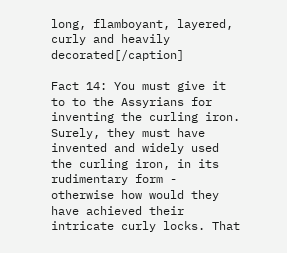long, flamboyant, layered, curly and heavily decorated[/caption]

Fact 14: You must give it to to the Assyrians for inventing the curling iron. Surely, they must have invented and widely used the curling iron, in its rudimentary form - otherwise how would they have achieved their intricate curly locks. That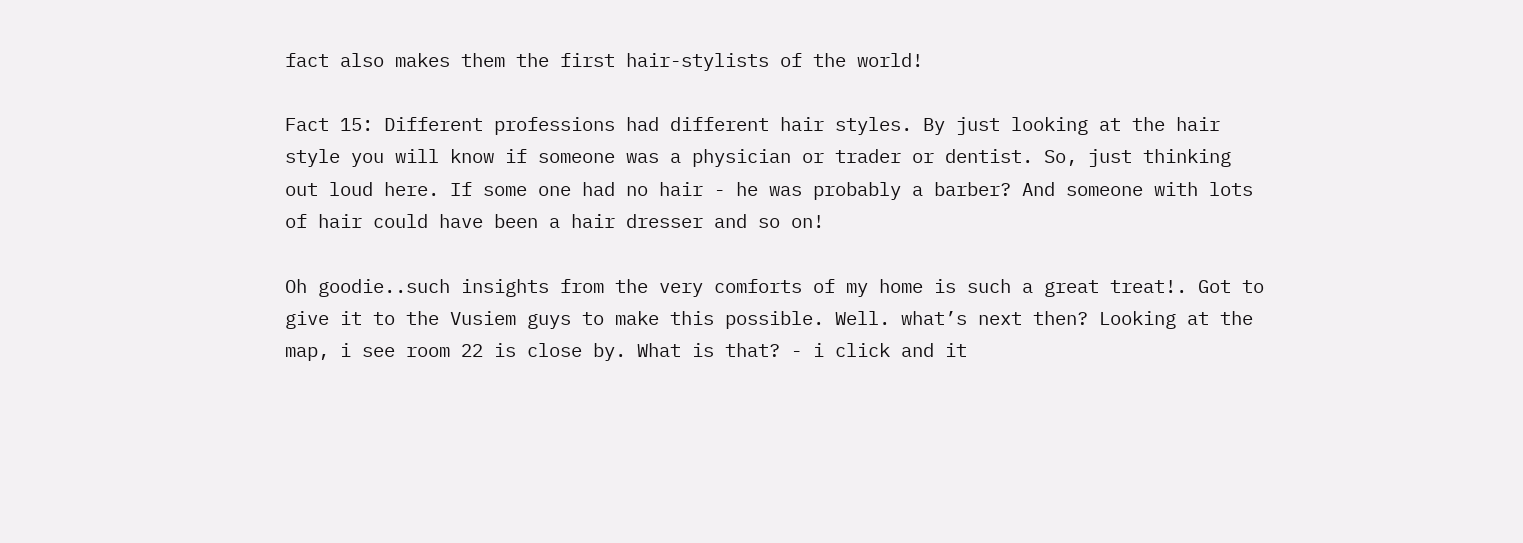fact also makes them the first hair-stylists of the world!

Fact 15: Different professions had different hair styles. By just looking at the hair style you will know if someone was a physician or trader or dentist. So, just thinking out loud here. If some one had no hair - he was probably a barber? And someone with lots of hair could have been a hair dresser and so on!

Oh goodie..such insights from the very comforts of my home is such a great treat!. Got to give it to the Vusiem guys to make this possible. Well. what’s next then? Looking at the map, i see room 22 is close by. What is that? - i click and it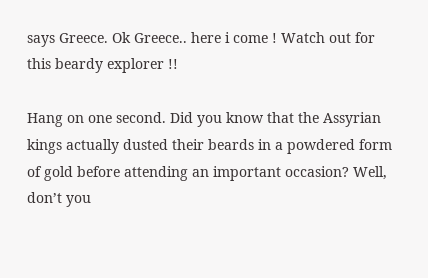says Greece. Ok Greece.. here i come ! Watch out for this beardy explorer !!

Hang on one second. Did you know that the Assyrian kings actually dusted their beards in a powdered form of gold before attending an important occasion? Well, don’t you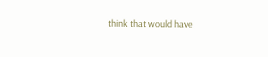think that would have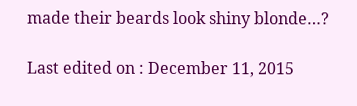made their beards look shiny blonde…?

Last edited on : December 11, 2015